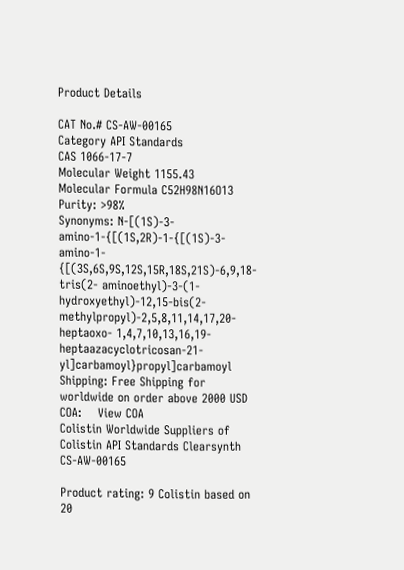Product Details

CAT No.# CS-AW-00165
Category API Standards
CAS 1066-17-7
Molecular Weight 1155.43
Molecular Formula C52H98N16O13
Purity: >98%
Synonyms: N-[(1S)-3-amino-1-{[(1S,2R)-1-{[(1S)-3-amino-1- {[(3S,6S,9S,12S,15R,18S,21S)-6,9,18-tris(2- aminoethyl)-3-(1-hydroxyethyl)-12,15-bis(2- methylpropyl)-2,5,8,11,14,17,20-heptaoxo- 1,4,7,10,13,16,19-heptaazacyclotricosan-21- yl]carbamoyl}propyl]carbamoyl
Shipping: Free Shipping for worldwide on order above 2000 USD
COA:    View COA
Colistin Worldwide Suppliers of Colistin API Standards Clearsynth CS-AW-00165

Product rating: 9 Colistin based on 20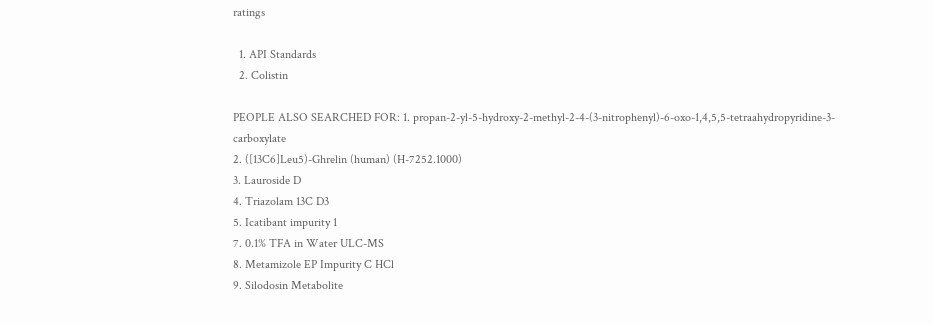ratings

  1. API Standards
  2. Colistin

PEOPLE ALSO SEARCHED FOR: 1. propan-2-yl-5-hydroxy-2-methyl-2-4-(3-nitrophenyl)-6-oxo-1,4,5,5-tetraahydropyridine-3-carboxylate
2. ([13C6]Leu5)-Ghrelin (human) (H-7252.1000)
3. Lauroside D
4. Triazolam 13C D3
5. Icatibant impurity 1
7. 0.1% TFA in Water ULC-MS
8. Metamizole EP Impurity C HCl
9. Silodosin Metabolite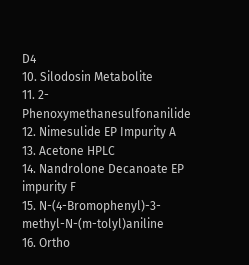D4
10. Silodosin Metabolite
11. 2-Phenoxymethanesulfonanilide
12. Nimesulide EP Impurity A
13. Acetone HPLC
14. Nandrolone Decanoate EP impurity F
15. N-(4-Bromophenyl)-3-methyl-N-(m-tolyl)aniline
16. Ortho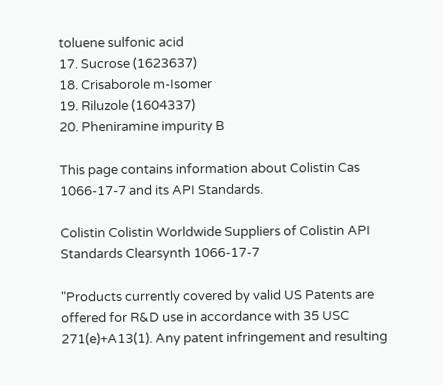toluene sulfonic acid
17. Sucrose (1623637)
18. Crisaborole m-Isomer
19. Riluzole (1604337)
20. Pheniramine impurity B

This page contains information about Colistin Cas 1066-17-7 and its API Standards.

Colistin Colistin Worldwide Suppliers of Colistin API Standards Clearsynth 1066-17-7

"Products currently covered by valid US Patents are offered for R&D use in accordance with 35 USC 271(e)+A13(1). Any patent infringement and resulting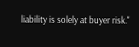liability is solely at buyer risk."